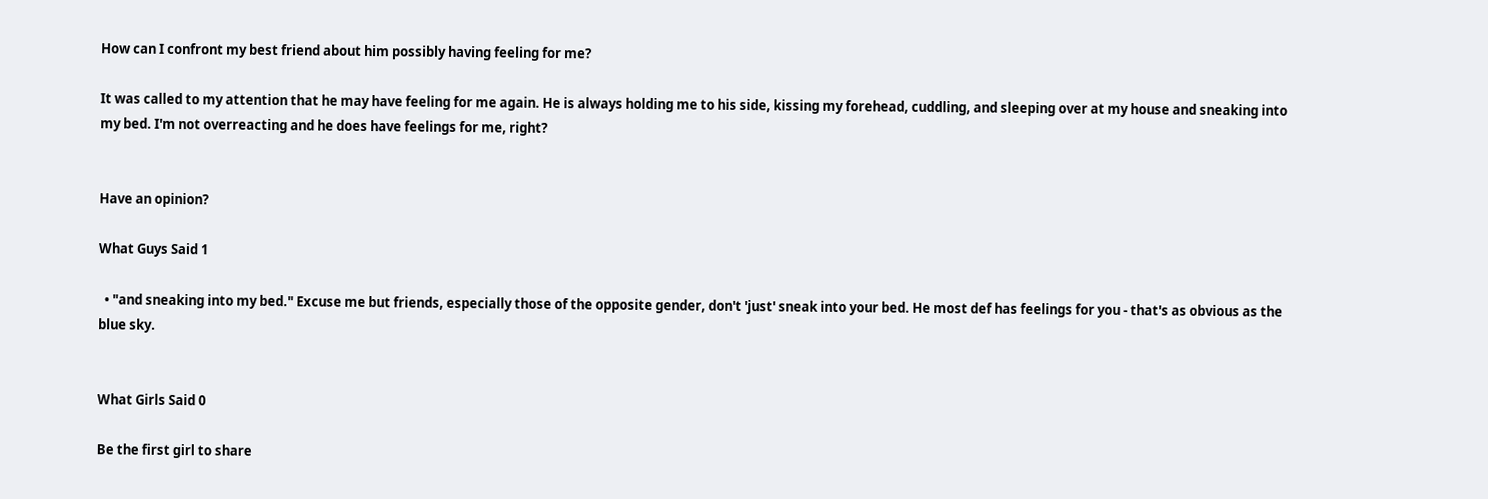How can I confront my best friend about him possibly having feeling for me?

It was called to my attention that he may have feeling for me again. He is always holding me to his side, kissing my forehead, cuddling, and sleeping over at my house and sneaking into my bed. I'm not overreacting and he does have feelings for me, right?


Have an opinion?

What Guys Said 1

  • "and sneaking into my bed." Excuse me but friends, especially those of the opposite gender, don't 'just' sneak into your bed. He most def has feelings for you - that's as obvious as the blue sky.


What Girls Said 0

Be the first girl to share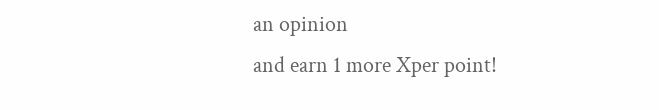an opinion
and earn 1 more Xper point!